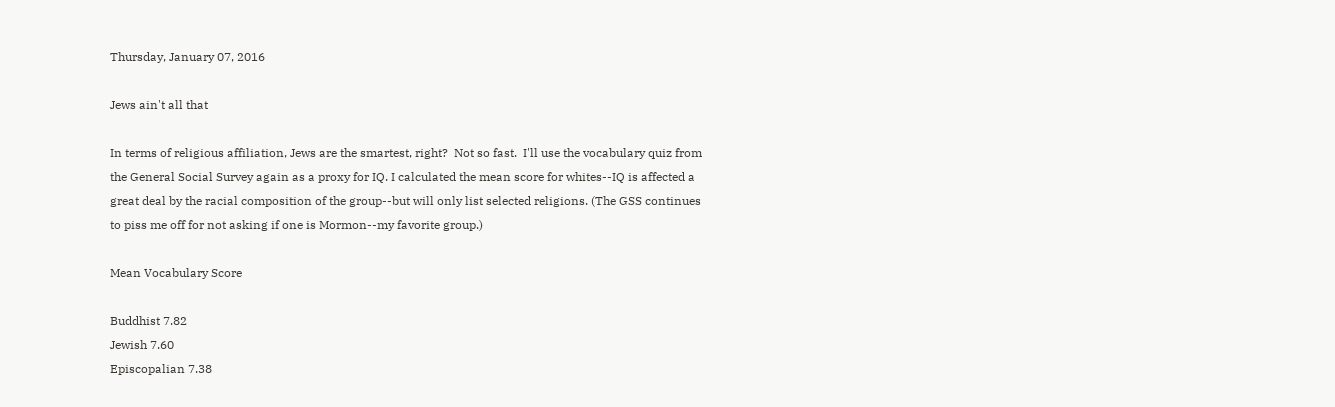Thursday, January 07, 2016

Jews ain't all that

In terms of religious affiliation, Jews are the smartest, right?  Not so fast.  I'll use the vocabulary quiz from the General Social Survey again as a proxy for IQ. I calculated the mean score for whites--IQ is affected a great deal by the racial composition of the group--but will only list selected religions. (The GSS continues to piss me off for not asking if one is Mormon--my favorite group.)

Mean Vocabulary Score

Buddhist 7.82
Jewish 7.60
Episcopalian 7.38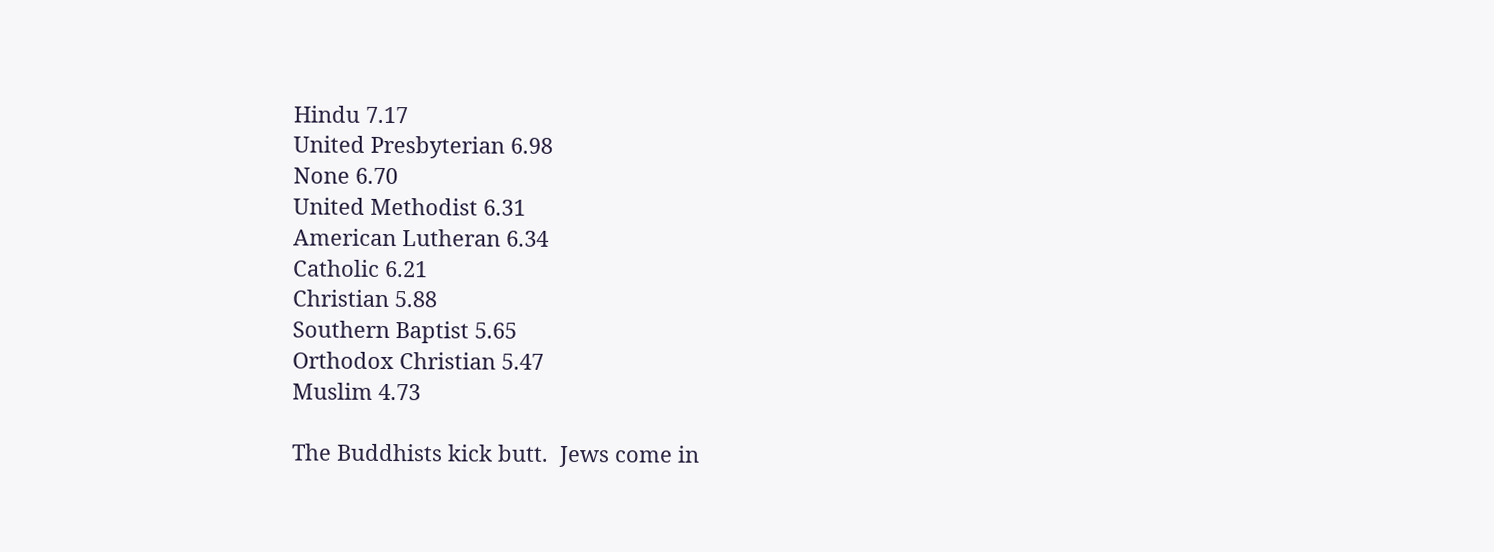Hindu 7.17
United Presbyterian 6.98
None 6.70
United Methodist 6.31
American Lutheran 6.34
Catholic 6.21
Christian 5.88
Southern Baptist 5.65
Orthodox Christian 5.47
Muslim 4.73

The Buddhists kick butt.  Jews come in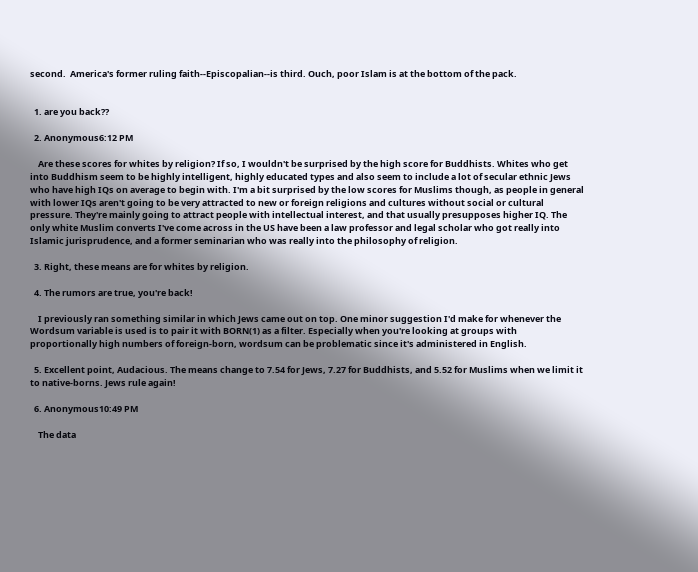second.  America's former ruling faith--Episcopalian--is third. Ouch, poor Islam is at the bottom of the pack.


  1. are you back??

  2. Anonymous6:12 PM

    Are these scores for whites by religion? If so, I wouldn't be surprised by the high score for Buddhists. Whites who get into Buddhism seem to be highly intelligent, highly educated types and also seem to include a lot of secular ethnic Jews who have high IQs on average to begin with. I'm a bit surprised by the low scores for Muslims though, as people in general with lower IQs aren't going to be very attracted to new or foreign religions and cultures without social or cultural pressure. They're mainly going to attract people with intellectual interest, and that usually presupposes higher IQ. The only white Muslim converts I've come across in the US have been a law professor and legal scholar who got really into Islamic jurisprudence, and a former seminarian who was really into the philosophy of religion.

  3. Right, these means are for whites by religion.

  4. The rumors are true, you're back!

    I previously ran something similar in which Jews came out on top. One minor suggestion I'd make for whenever the Wordsum variable is used is to pair it with BORN(1) as a filter. Especially when you're looking at groups with proportionally high numbers of foreign-born, wordsum can be problematic since it's administered in English.

  5. Excellent point, Audacious. The means change to 7.54 for Jews, 7.27 for Buddhists, and 5.52 for Muslims when we limit it to native-borns. Jews rule again!

  6. Anonymous10:49 PM

    The data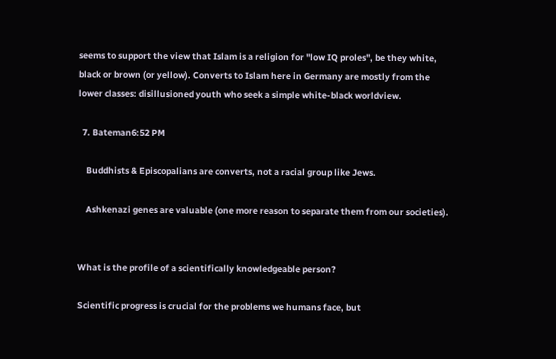seems to support the view that Islam is a religion for "low IQ proles", be they white, black or brown (or yellow). Converts to Islam here in Germany are mostly from the lower classes: disillusioned youth who seek a simple white-black worldview.

  7. Bateman6:52 PM

    Buddhists & Episcopalians are converts, not a racial group like Jews.

    Ashkenazi genes are valuable (one more reason to separate them from our societies).


What is the profile of a scientifically knowledgeable person?

Scientific progress is crucial for the problems we humans face, but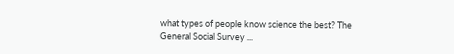what types of people know science the best? The General Social Survey ...